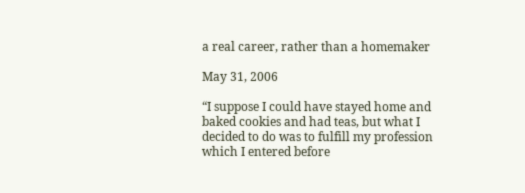a real career, rather than a homemaker

May 31, 2006

“I suppose I could have stayed home and baked cookies and had teas, but what I decided to do was to fulfill my profession which I entered before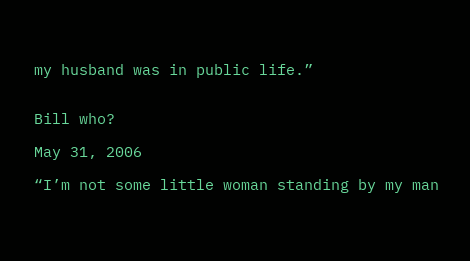my husband was in public life.”


Bill who?

May 31, 2006

“I’m not some little woman standing by my man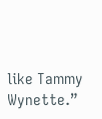like Tammy Wynette.”